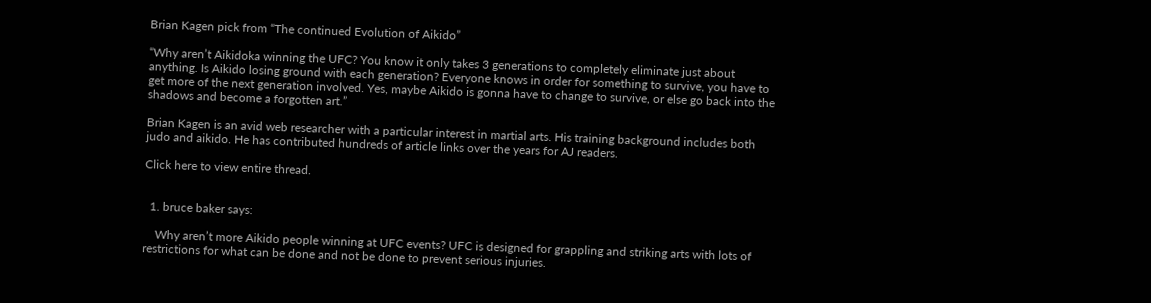Brian Kagen pick from “The continued Evolution of Aikido”

“Why aren’t Aikidoka winning the UFC? You know it only takes 3 generations to completely eliminate just about anything. Is Aikido losing ground with each generation? Everyone knows in order for something to survive, you have to get more of the next generation involved. Yes, maybe Aikido is gonna have to change to survive, or else go back into the shadows and become a forgotten art.”

Brian Kagen is an avid web researcher with a particular interest in martial arts. His training background includes both judo and aikido. He has contributed hundreds of article links over the years for AJ readers.

Click here to view entire thread.


  1. bruce baker says:

    Why aren’t more Aikido people winning at UFC events? UFC is designed for grappling and striking arts with lots of restrictions for what can be done and not be done to prevent serious injuries.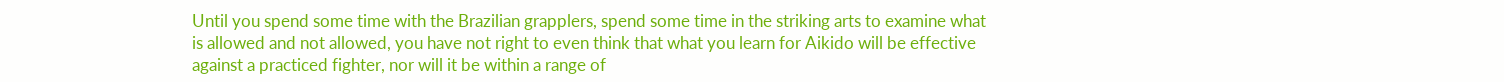Until you spend some time with the Brazilian grapplers, spend some time in the striking arts to examine what is allowed and not allowed, you have not right to even think that what you learn for Aikido will be effective against a practiced fighter, nor will it be within a range of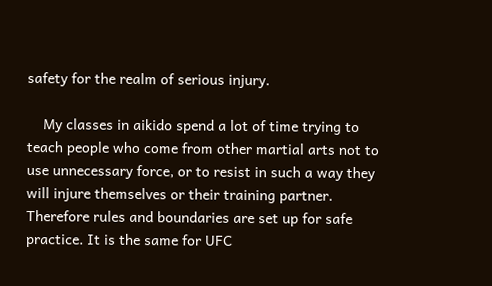safety for the realm of serious injury.

    My classes in aikido spend a lot of time trying to teach people who come from other martial arts not to use unnecessary force, or to resist in such a way they will injure themselves or their training partner. Therefore rules and boundaries are set up for safe practice. It is the same for UFC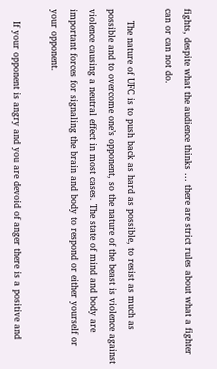fights, despite what the audience thinks … there are strict rules about what a fighter can or can not do.

    The nature of UFC is to push back as hard as possible, to resist as much as possible and to overcome one’s opponent, so the nature of the beast is violence against violence causing a neutral effect in most cases. The state of mind and body are important forces for signaling the brain and body to respond or either yourself or your opponent.

    If your opponent is angry and you are devoid of anger there is a positive and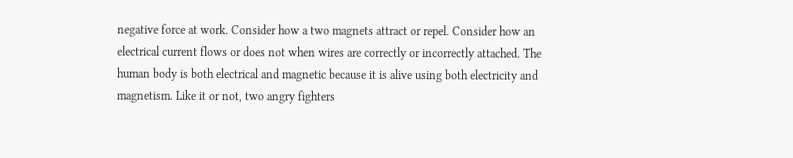negative force at work. Consider how a two magnets attract or repel. Consider how an electrical current flows or does not when wires are correctly or incorrectly attached. The human body is both electrical and magnetic because it is alive using both electricity and magnetism. Like it or not, two angry fighters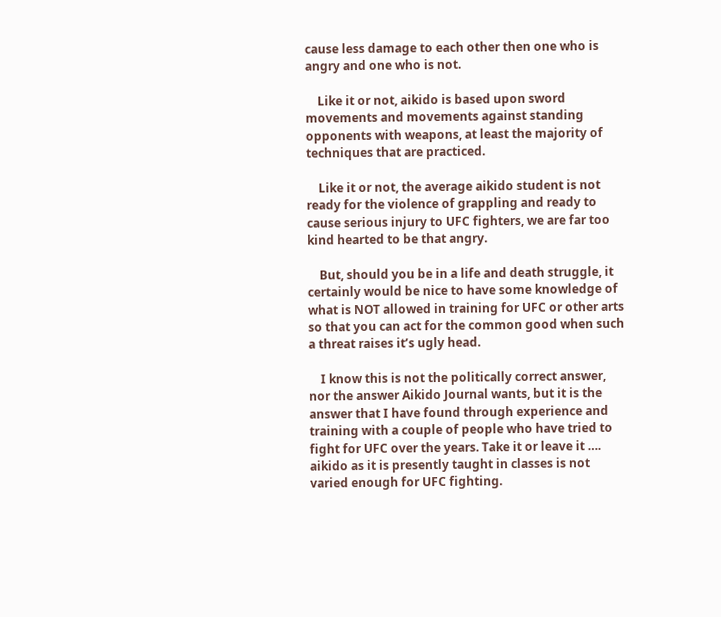cause less damage to each other then one who is angry and one who is not.

    Like it or not, aikido is based upon sword movements and movements against standing opponents with weapons, at least the majority of techniques that are practiced.

    Like it or not, the average aikido student is not ready for the violence of grappling and ready to cause serious injury to UFC fighters, we are far too kind hearted to be that angry.

    But, should you be in a life and death struggle, it certainly would be nice to have some knowledge of what is NOT allowed in training for UFC or other arts so that you can act for the common good when such a threat raises it’s ugly head.

    I know this is not the politically correct answer, nor the answer Aikido Journal wants, but it is the answer that I have found through experience and training with a couple of people who have tried to fight for UFC over the years. Take it or leave it …. aikido as it is presently taught in classes is not varied enough for UFC fighting.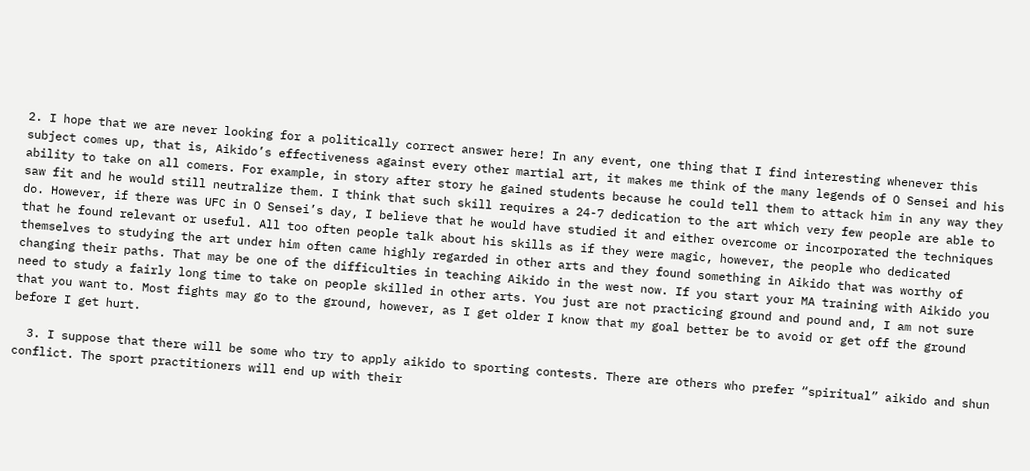2. I hope that we are never looking for a politically correct answer here! In any event, one thing that I find interesting whenever this subject comes up, that is, Aikido’s effectiveness against every other martial art, it makes me think of the many legends of O Sensei and his ability to take on all comers. For example, in story after story he gained students because he could tell them to attack him in any way they saw fit and he would still neutralize them. I think that such skill requires a 24-7 dedication to the art which very few people are able to do. However, if there was UFC in O Sensei’s day, I believe that he would have studied it and either overcome or incorporated the techniques that he found relevant or useful. All too often people talk about his skills as if they were magic, however, the people who dedicated themselves to studying the art under him often came highly regarded in other arts and they found something in Aikido that was worthy of changing their paths. That may be one of the difficulties in teaching Aikido in the west now. If you start your MA training with Aikido you need to study a fairly long time to take on people skilled in other arts. You just are not practicing ground and pound and, I am not sure that you want to. Most fights may go to the ground, however, as I get older I know that my goal better be to avoid or get off the ground before I get hurt.

  3. I suppose that there will be some who try to apply aikido to sporting contests. There are others who prefer “spiritual” aikido and shun conflict. The sport practitioners will end up with their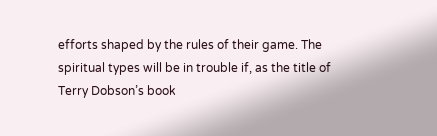efforts shaped by the rules of their game. The spiritual types will be in trouble if, as the title of Terry Dobson’s book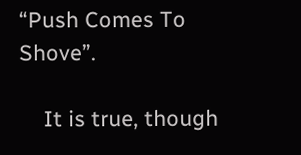“Push Comes To Shove”.

    It is true, though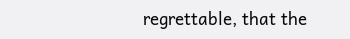regrettable, that the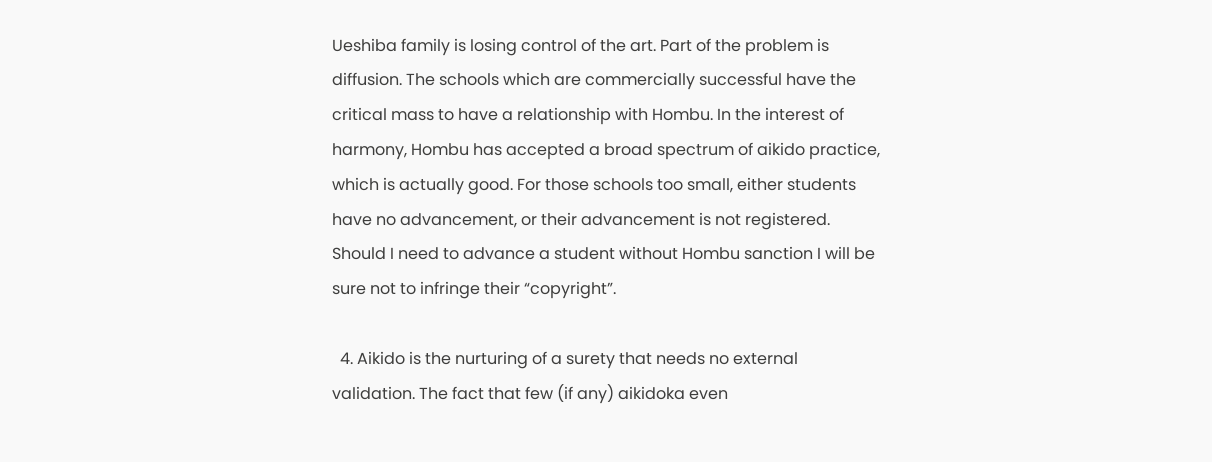Ueshiba family is losing control of the art. Part of the problem is diffusion. The schools which are commercially successful have the critical mass to have a relationship with Hombu. In the interest of harmony, Hombu has accepted a broad spectrum of aikido practice, which is actually good. For those schools too small, either students have no advancement, or their advancement is not registered. Should I need to advance a student without Hombu sanction I will be sure not to infringe their “copyright”.

  4. Aikido is the nurturing of a surety that needs no external validation. The fact that few (if any) aikidoka even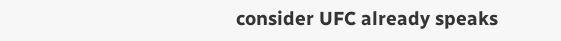consider UFC already speaks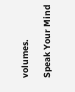volumes.

Speak Your Mind